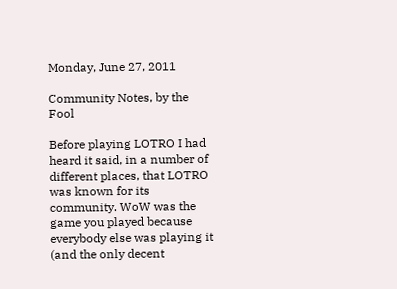Monday, June 27, 2011

Community Notes, by the Fool

Before playing LOTRO I had heard it said, in a number of different places, that LOTRO was known for its community. WoW was the game you played because everybody else was playing it (and the only decent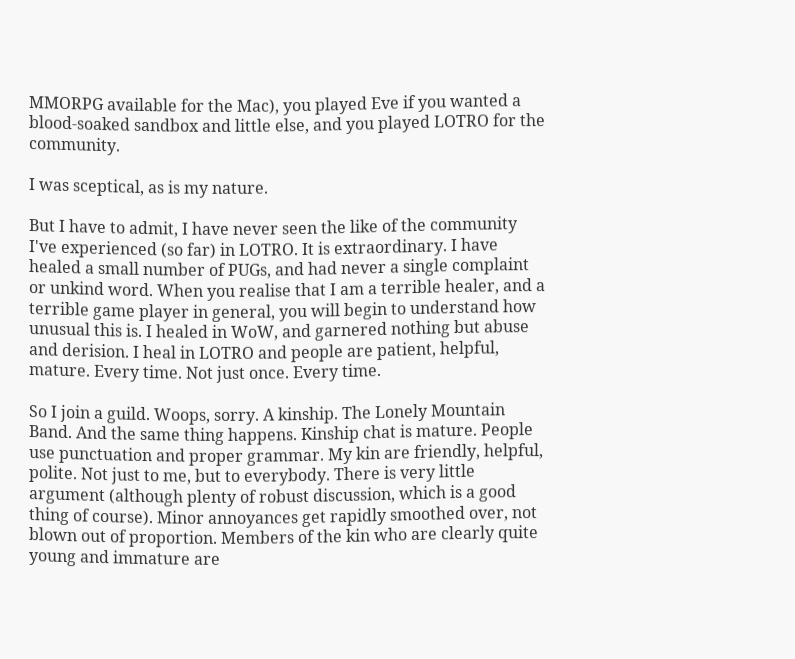MMORPG available for the Mac), you played Eve if you wanted a blood-soaked sandbox and little else, and you played LOTRO for the community.

I was sceptical, as is my nature.

But I have to admit, I have never seen the like of the community I've experienced (so far) in LOTRO. It is extraordinary. I have healed a small number of PUGs, and had never a single complaint or unkind word. When you realise that I am a terrible healer, and a terrible game player in general, you will begin to understand how unusual this is. I healed in WoW, and garnered nothing but abuse and derision. I heal in LOTRO and people are patient, helpful, mature. Every time. Not just once. Every time.

So I join a guild. Woops, sorry. A kinship. The Lonely Mountain Band. And the same thing happens. Kinship chat is mature. People use punctuation and proper grammar. My kin are friendly, helpful, polite. Not just to me, but to everybody. There is very little argument (although plenty of robust discussion, which is a good thing of course). Minor annoyances get rapidly smoothed over, not blown out of proportion. Members of the kin who are clearly quite young and immature are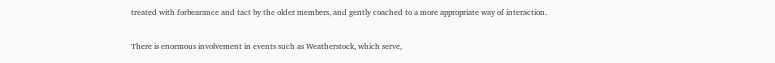treated with forbearance and tact by the older members, and gently coached to a more appropriate way of interaction.

There is enormous involvement in events such as Weatherstock, which serve,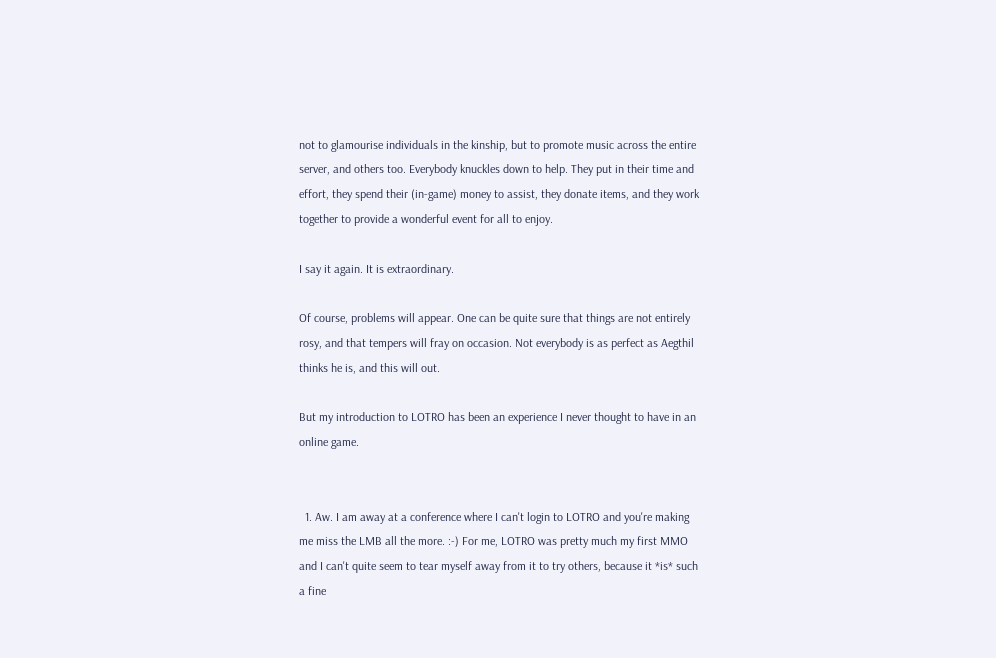not to glamourise individuals in the kinship, but to promote music across the entire server, and others too. Everybody knuckles down to help. They put in their time and effort, they spend their (in-game) money to assist, they donate items, and they work together to provide a wonderful event for all to enjoy.

I say it again. It is extraordinary.

Of course, problems will appear. One can be quite sure that things are not entirely rosy, and that tempers will fray on occasion. Not everybody is as perfect as Aegthil thinks he is, and this will out.

But my introduction to LOTRO has been an experience I never thought to have in an online game.


  1. Aw. I am away at a conference where I can't login to LOTRO and you're making me miss the LMB all the more. :-) For me, LOTRO was pretty much my first MMO and I can't quite seem to tear myself away from it to try others, because it *is* such a fine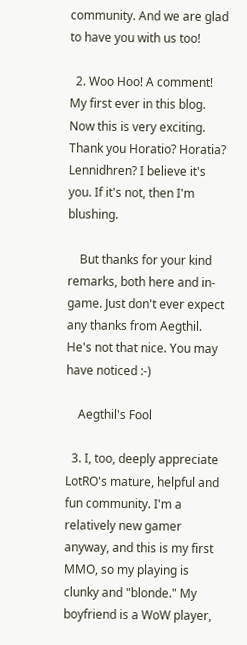community. And we are glad to have you with us too!

  2. Woo Hoo! A comment! My first ever in this blog. Now this is very exciting. Thank you Horatio? Horatia? Lennidhren? I believe it's you. If it's not, then I'm blushing.

    But thanks for your kind remarks, both here and in-game. Just don't ever expect any thanks from Aegthil. He's not that nice. You may have noticed :-)

    Aegthil's Fool

  3. I, too, deeply appreciate LotRO's mature, helpful and fun community. I'm a relatively new gamer anyway, and this is my first MMO, so my playing is clunky and "blonde." My boyfriend is a WoW player,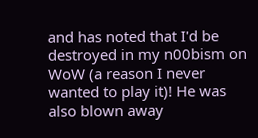and has noted that I'd be destroyed in my n00bism on WoW (a reason I never wanted to play it)! He was also blown away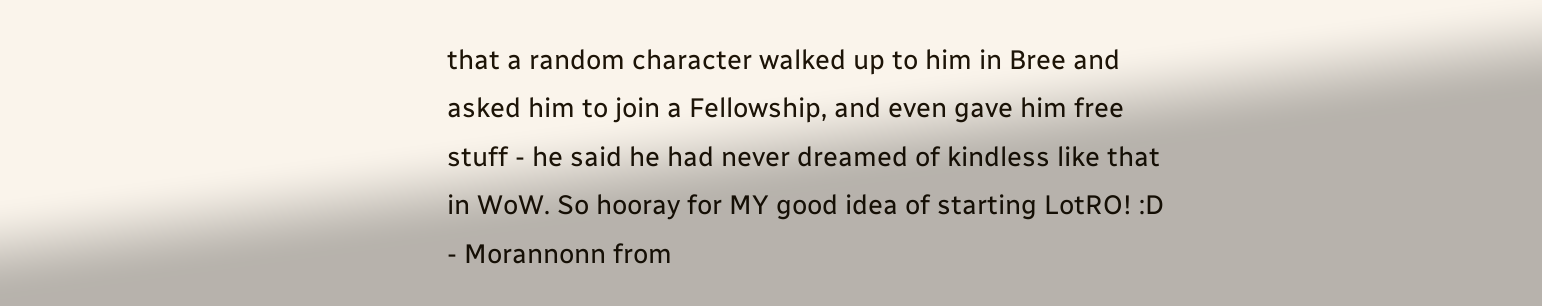that a random character walked up to him in Bree and asked him to join a Fellowship, and even gave him free stuff - he said he had never dreamed of kindless like that in WoW. So hooray for MY good idea of starting LotRO! :D - Morannonn from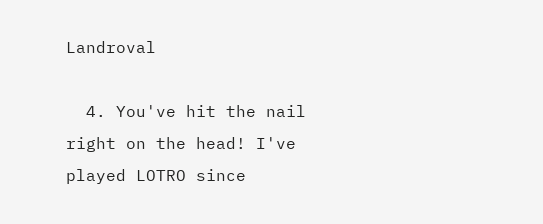Landroval

  4. You've hit the nail right on the head! I've played LOTRO since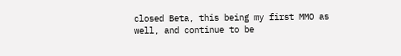closed Beta, this being my first MMO as well, and continue to be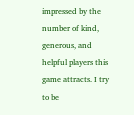impressed by the number of kind, generous, and helpful players this game attracts. I try to be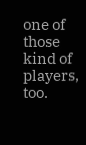one of those kind of players, too.